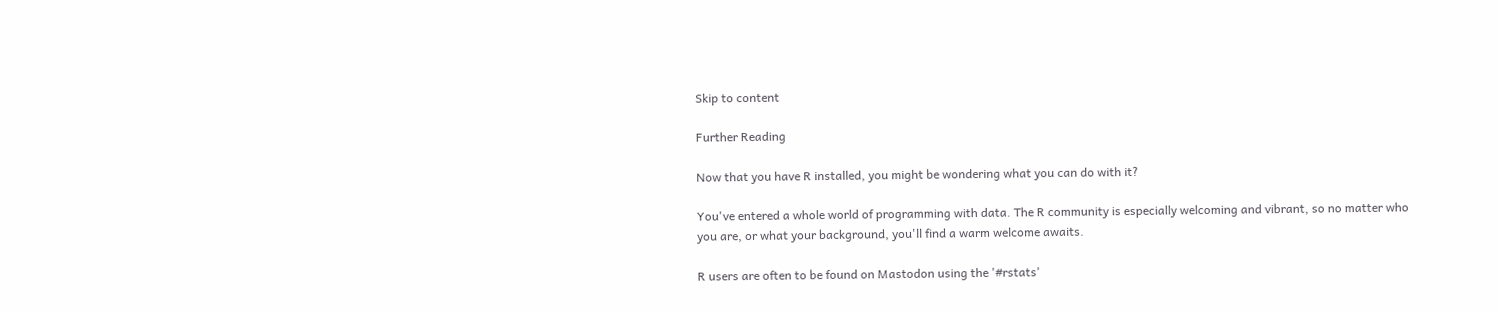Skip to content

Further Reading

Now that you have R installed, you might be wondering what you can do with it?

You've entered a whole world of programming with data. The R community is especially welcoming and vibrant, so no matter who you are, or what your background, you'll find a warm welcome awaits.

R users are often to be found on Mastodon using the '#rstats'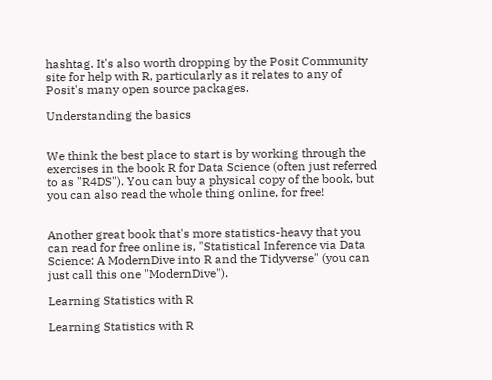hashtag. It's also worth dropping by the Posit Community site for help with R, particularly as it relates to any of Posit's many open source packages.

Understanding the basics


We think the best place to start is by working through the exercises in the book R for Data Science (often just referred to as "R4DS"). You can buy a physical copy of the book, but you can also read the whole thing online, for free!


Another great book that's more statistics-heavy that you can read for free online is, "Statistical Inference via Data Science: A ModernDive into R and the Tidyverse" (you can just call this one "ModernDive").

Learning Statistics with R

Learning Statistics with R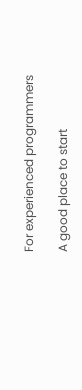For experienced programmers

A good place to start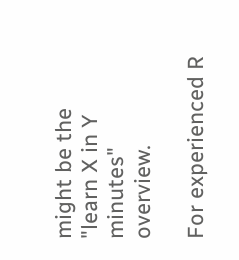might be the "learn X in Y minutes" overview.

For experienced R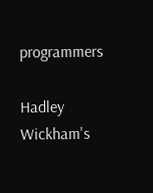programmers

Hadley Wickham's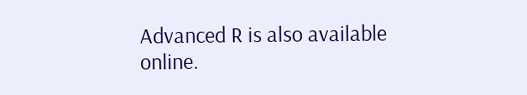Advanced R is also available online.